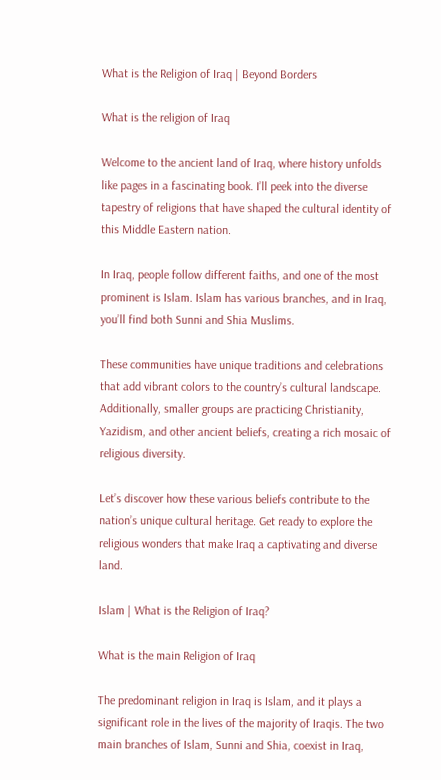What is the Religion of Iraq | Beyond Borders

What is the religion of Iraq

Welcome to the ancient land of Iraq, where history unfolds like pages in a fascinating book. I’ll peek into the diverse tapestry of religions that have shaped the cultural identity of this Middle Eastern nation.

In Iraq, people follow different faiths, and one of the most prominent is Islam. Islam has various branches, and in Iraq, you’ll find both Sunni and Shia Muslims.

These communities have unique traditions and celebrations that add vibrant colors to the country’s cultural landscape. Additionally, smaller groups are practicing Christianity, Yazidism, and other ancient beliefs, creating a rich mosaic of religious diversity.

Let’s discover how these various beliefs contribute to the nation’s unique cultural heritage. Get ready to explore the religious wonders that make Iraq a captivating and diverse land.

Islam | What is the Religion of Iraq?

What is the main Religion of Iraq

The predominant religion in Iraq is Islam, and it plays a significant role in the lives of the majority of Iraqis. The two main branches of Islam, Sunni and Shia, coexist in Iraq,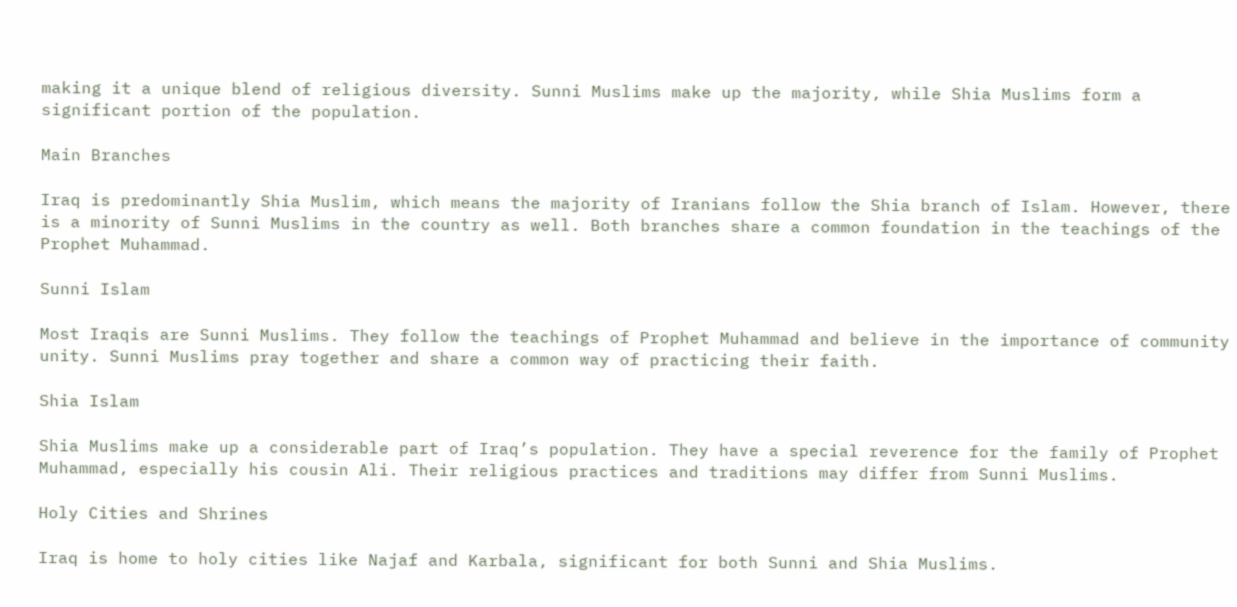making it a unique blend of religious diversity. Sunni Muslims make up the majority, while Shia Muslims form a significant portion of the population.

Main Branches

Iraq is predominantly Shia Muslim, which means the majority of Iranians follow the Shia branch of Islam. However, there is a minority of Sunni Muslims in the country as well. Both branches share a common foundation in the teachings of the Prophet Muhammad.

Sunni Islam

Most Iraqis are Sunni Muslims. They follow the teachings of Prophet Muhammad and believe in the importance of community unity. Sunni Muslims pray together and share a common way of practicing their faith.

Shia Islam

Shia Muslims make up a considerable part of Iraq’s population. They have a special reverence for the family of Prophet Muhammad, especially his cousin Ali. Their religious practices and traditions may differ from Sunni Muslims.

Holy Cities and Shrines

Iraq is home to holy cities like Najaf and Karbala, significant for both Sunni and Shia Muslims.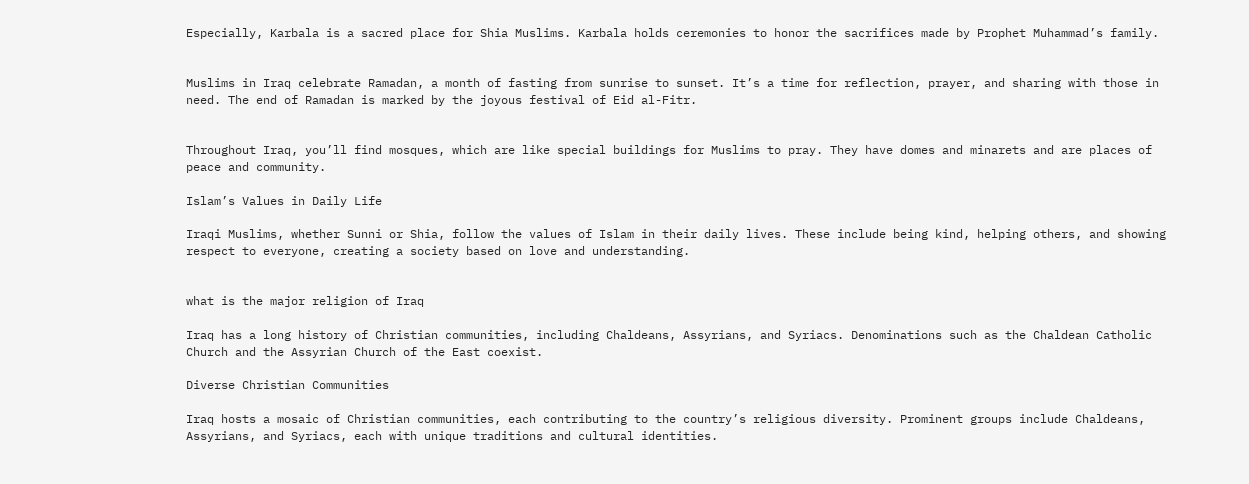Especially, Karbala is a sacred place for Shia Muslims. Karbala holds ceremonies to honor the sacrifices made by Prophet Muhammad’s family.


Muslims in Iraq celebrate Ramadan, a month of fasting from sunrise to sunset. It’s a time for reflection, prayer, and sharing with those in need. The end of Ramadan is marked by the joyous festival of Eid al-Fitr.


Throughout Iraq, you’ll find mosques, which are like special buildings for Muslims to pray. They have domes and minarets and are places of peace and community.

Islam’s Values in Daily Life

Iraqi Muslims, whether Sunni or Shia, follow the values of Islam in their daily lives. These include being kind, helping others, and showing respect to everyone, creating a society based on love and understanding.


what is the major religion of Iraq

Iraq has a long history of Christian communities, including Chaldeans, Assyrians, and Syriacs. Denominations such as the Chaldean Catholic Church and the Assyrian Church of the East coexist.

Diverse Christian Communities

Iraq hosts a mosaic of Christian communities, each contributing to the country’s religious diversity. Prominent groups include Chaldeans, Assyrians, and Syriacs, each with unique traditions and cultural identities.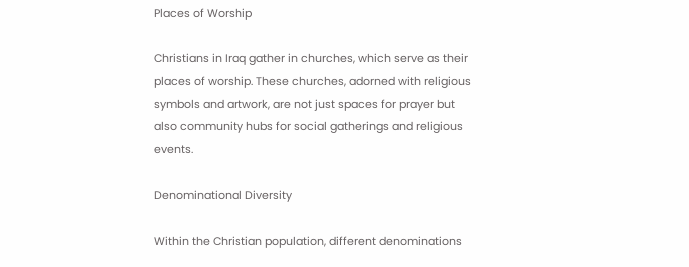Places of Worship

Christians in Iraq gather in churches, which serve as their places of worship. These churches, adorned with religious symbols and artwork, are not just spaces for prayer but also community hubs for social gatherings and religious events.

Denominational Diversity

Within the Christian population, different denominations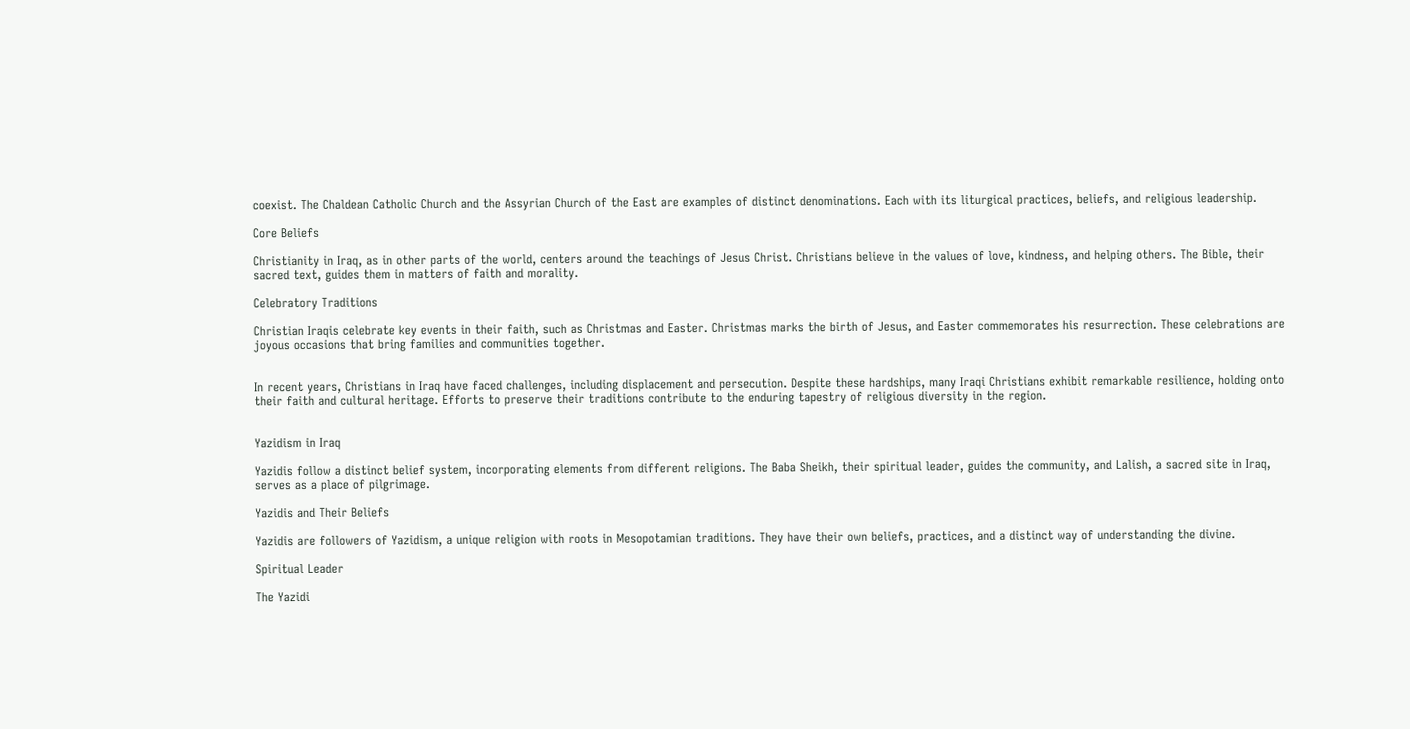coexist. The Chaldean Catholic Church and the Assyrian Church of the East are examples of distinct denominations. Each with its liturgical practices, beliefs, and religious leadership.

Core Beliefs

Christianity in Iraq, as in other parts of the world, centers around the teachings of Jesus Christ. Christians believe in the values of love, kindness, and helping others. The Bible, their sacred text, guides them in matters of faith and morality.

Celebratory Traditions

Christian Iraqis celebrate key events in their faith, such as Christmas and Easter. Christmas marks the birth of Jesus, and Easter commemorates his resurrection. These celebrations are joyous occasions that bring families and communities together.


In recent years, Christians in Iraq have faced challenges, including displacement and persecution. Despite these hardships, many Iraqi Christians exhibit remarkable resilience, holding onto their faith and cultural heritage. Efforts to preserve their traditions contribute to the enduring tapestry of religious diversity in the region.


Yazidism in Iraq

Yazidis follow a distinct belief system, incorporating elements from different religions. The Baba Sheikh, their spiritual leader, guides the community, and Lalish, a sacred site in Iraq, serves as a place of pilgrimage.

Yazidis and Their Beliefs

Yazidis are followers of Yazidism, a unique religion with roots in Mesopotamian traditions. They have their own beliefs, practices, and a distinct way of understanding the divine.

Spiritual Leader

The Yazidi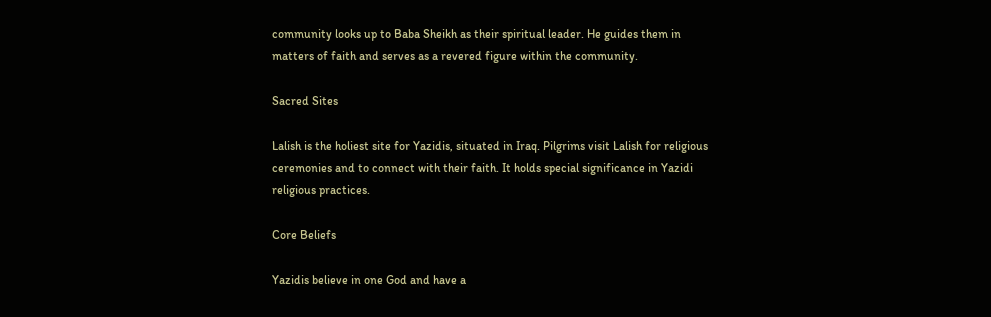community looks up to Baba Sheikh as their spiritual leader. He guides them in matters of faith and serves as a revered figure within the community.

Sacred Sites

Lalish is the holiest site for Yazidis, situated in Iraq. Pilgrims visit Lalish for religious ceremonies and to connect with their faith. It holds special significance in Yazidi religious practices.

Core Beliefs

Yazidis believe in one God and have a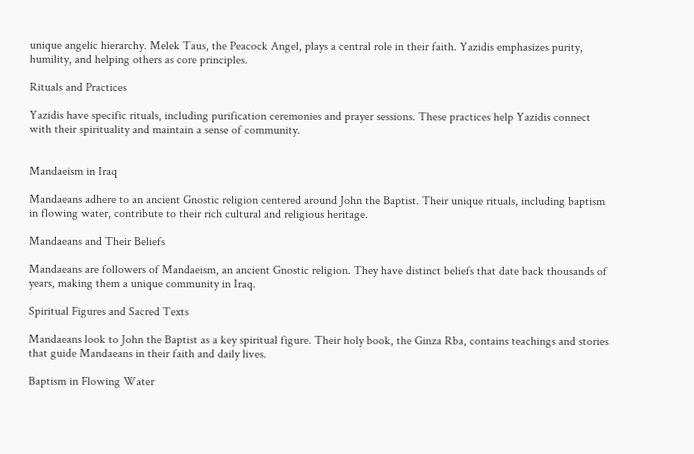unique angelic hierarchy. Melek Taus, the Peacock Angel, plays a central role in their faith. Yazidis emphasizes purity, humility, and helping others as core principles.

Rituals and Practices

Yazidis have specific rituals, including purification ceremonies and prayer sessions. These practices help Yazidis connect with their spirituality and maintain a sense of community.


Mandaeism in Iraq

Mandaeans adhere to an ancient Gnostic religion centered around John the Baptist. Their unique rituals, including baptism in flowing water, contribute to their rich cultural and religious heritage.

Mandaeans and Their Beliefs

Mandaeans are followers of Mandaeism, an ancient Gnostic religion. They have distinct beliefs that date back thousands of years, making them a unique community in Iraq.

Spiritual Figures and Sacred Texts

Mandaeans look to John the Baptist as a key spiritual figure. Their holy book, the Ginza Rba, contains teachings and stories that guide Mandaeans in their faith and daily lives.

Baptism in Flowing Water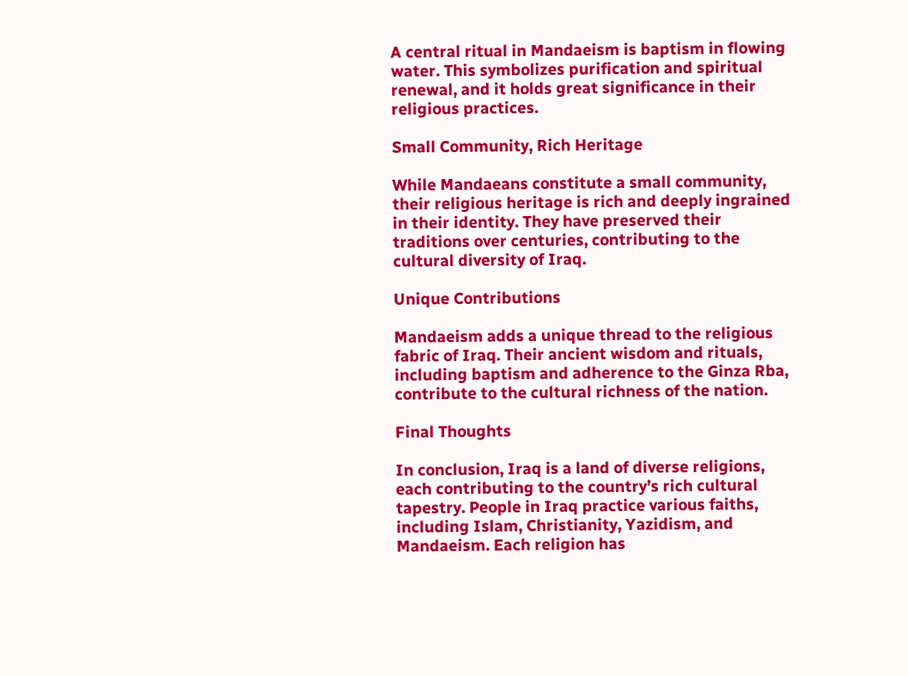A central ritual in Mandaeism is baptism in flowing water. This symbolizes purification and spiritual renewal, and it holds great significance in their religious practices.

Small Community, Rich Heritage

While Mandaeans constitute a small community, their religious heritage is rich and deeply ingrained in their identity. They have preserved their traditions over centuries, contributing to the cultural diversity of Iraq.

Unique Contributions

Mandaeism adds a unique thread to the religious fabric of Iraq. Their ancient wisdom and rituals, including baptism and adherence to the Ginza Rba, contribute to the cultural richness of the nation.

Final Thoughts

In conclusion, Iraq is a land of diverse religions, each contributing to the country’s rich cultural tapestry. People in Iraq practice various faiths, including Islam, Christianity, Yazidism, and Mandaeism. Each religion has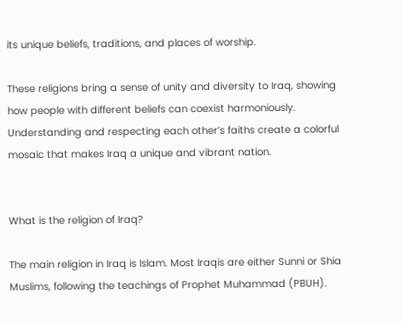its unique beliefs, traditions, and places of worship.

These religions bring a sense of unity and diversity to Iraq, showing how people with different beliefs can coexist harmoniously. Understanding and respecting each other’s faiths create a colorful mosaic that makes Iraq a unique and vibrant nation.


What is the religion of Iraq?

The main religion in Iraq is Islam. Most Iraqis are either Sunni or Shia Muslims, following the teachings of Prophet Muhammad (PBUH).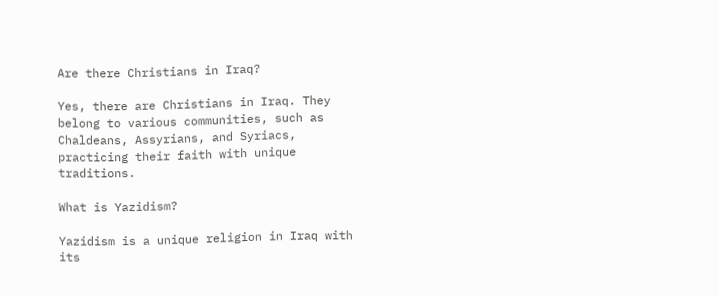Are there Christians in Iraq?

Yes, there are Christians in Iraq. They belong to various communities, such as Chaldeans, Assyrians, and Syriacs, practicing their faith with unique traditions.

What is Yazidism?

Yazidism is a unique religion in Iraq with its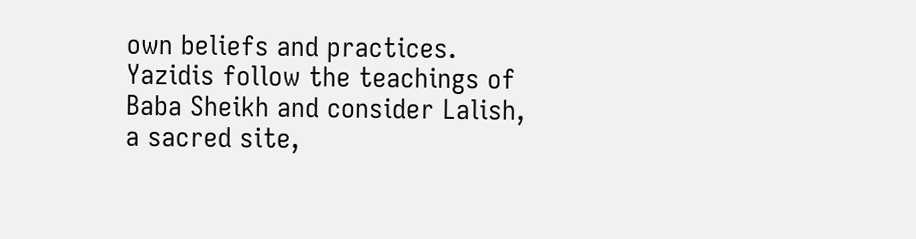own beliefs and practices. Yazidis follow the teachings of Baba Sheikh and consider Lalish, a sacred site,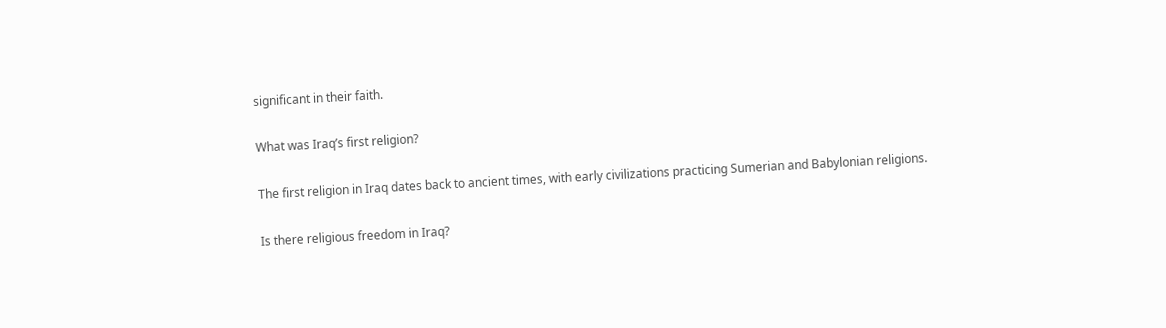significant in their faith.

What was Iraq’s first religion?

The first religion in Iraq dates back to ancient times, with early civilizations practicing Sumerian and Babylonian religions.

Is there religious freedom in Iraq?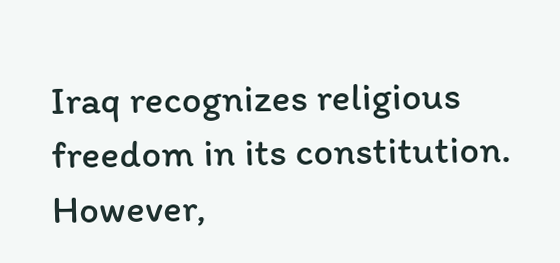Iraq recognizes religious freedom in its constitution. However,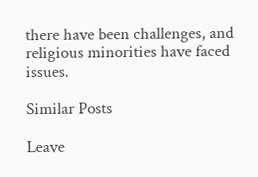there have been challenges, and religious minorities have faced issues.

Similar Posts

Leave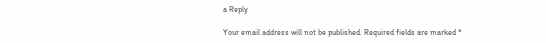a Reply

Your email address will not be published. Required fields are marked *